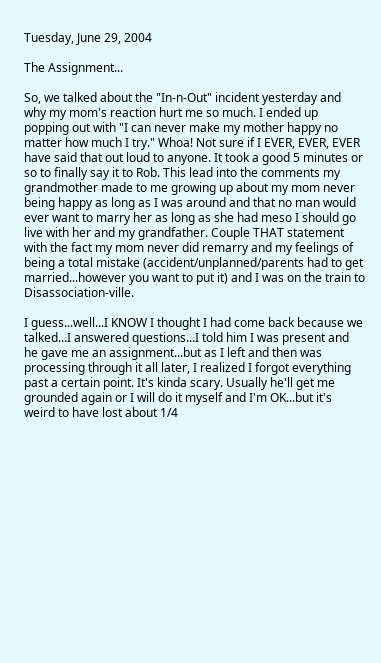Tuesday, June 29, 2004

The Assignment...

So, we talked about the "In-n-Out" incident yesterday and why my mom's reaction hurt me so much. I ended up popping out with "I can never make my mother happy no matter how much I try." Whoa! Not sure if I EVER, EVER, EVER have said that out loud to anyone. It took a good 5 minutes or so to finally say it to Rob. This lead into the comments my grandmother made to me growing up about my mom never being happy as long as I was around and that no man would ever want to marry her as long as she had meso I should go live with her and my grandfather. Couple THAT statement with the fact my mom never did remarry and my feelings of being a total mistake (accident/unplanned/parents had to get married...however you want to put it) and I was on the train to Disassociation-ville.

I guess...well...I KNOW I thought I had come back because we talked...I answered questions...I told him I was present and he gave me an assignment...but as I left and then was processing through it all later, I realized I forgot everything past a certain point. It's kinda scary. Usually he'll get me grounded again or I will do it myself and I'm OK...but it's weird to have lost about 1/4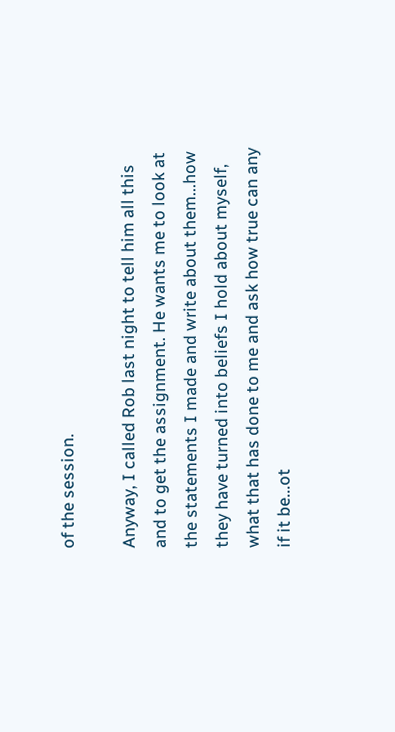of the session.

Anyway, I called Rob last night to tell him all this and to get the assignment. He wants me to look at the statements I made and write about them...how they have turned into beliefs I hold about myself, what that has done to me and ask how true can any if it be...ot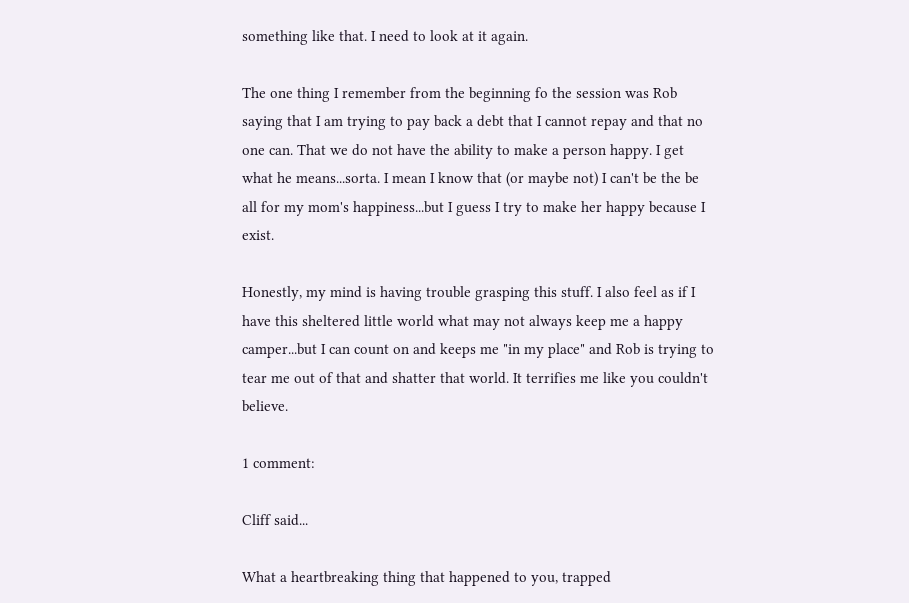something like that. I need to look at it again.

The one thing I remember from the beginning fo the session was Rob saying that I am trying to pay back a debt that I cannot repay and that no one can. That we do not have the ability to make a person happy. I get what he means...sorta. I mean I know that (or maybe not) I can't be the be all for my mom's happiness...but I guess I try to make her happy because I exist.

Honestly, my mind is having trouble grasping this stuff. I also feel as if I have this sheltered little world what may not always keep me a happy camper...but I can count on and keeps me "in my place" and Rob is trying to tear me out of that and shatter that world. It terrifies me like you couldn't believe.

1 comment:

Cliff said...

What a heartbreaking thing that happened to you, trapped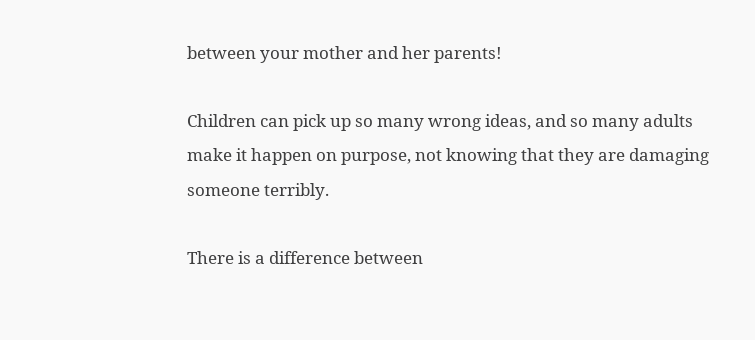between your mother and her parents!

Children can pick up so many wrong ideas, and so many adults make it happen on purpose, not knowing that they are damaging someone terribly.

There is a difference between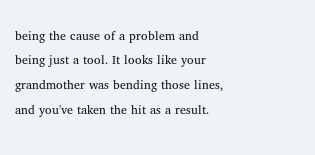being the cause of a problem and being just a tool. It looks like your grandmother was bending those lines, and you've taken the hit as a result.